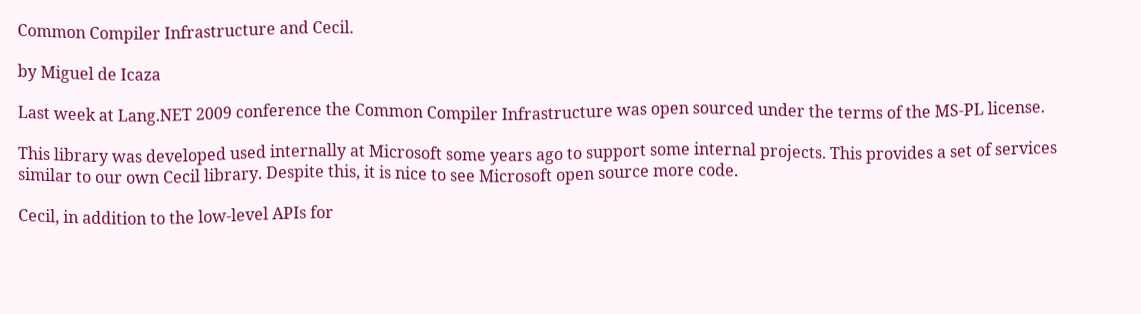Common Compiler Infrastructure and Cecil.

by Miguel de Icaza

Last week at Lang.NET 2009 conference the Common Compiler Infrastructure was open sourced under the terms of the MS-PL license.

This library was developed used internally at Microsoft some years ago to support some internal projects. This provides a set of services similar to our own Cecil library. Despite this, it is nice to see Microsoft open source more code.

Cecil, in addition to the low-level APIs for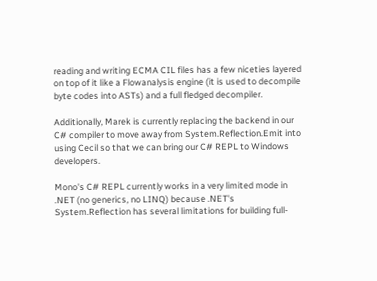reading and writing ECMA CIL files has a few niceties layered on top of it like a Flowanalysis engine (it is used to decompile byte codes into ASTs) and a full fledged decompiler.

Additionally, Marek is currently replacing the backend in our C# compiler to move away from System.Reflection.Emit into using Cecil so that we can bring our C# REPL to Windows developers.

Mono's C# REPL currently works in a very limited mode in .NET (no generics, no LINQ) because .NET's System.Reflection has several limitations for building full-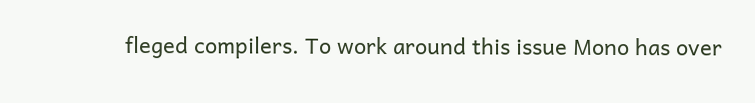fleged compilers. To work around this issue Mono has over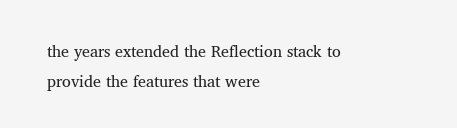the years extended the Reflection stack to provide the features that were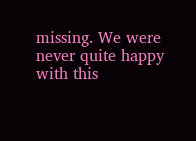missing. We were never quite happy with this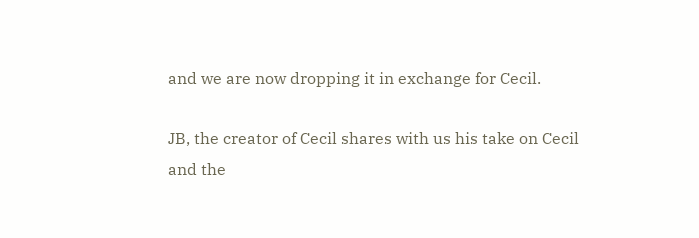and we are now dropping it in exchange for Cecil.

JB, the creator of Cecil shares with us his take on Cecil and the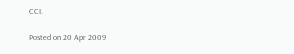CCI.

Posted on 20 Apr 2009